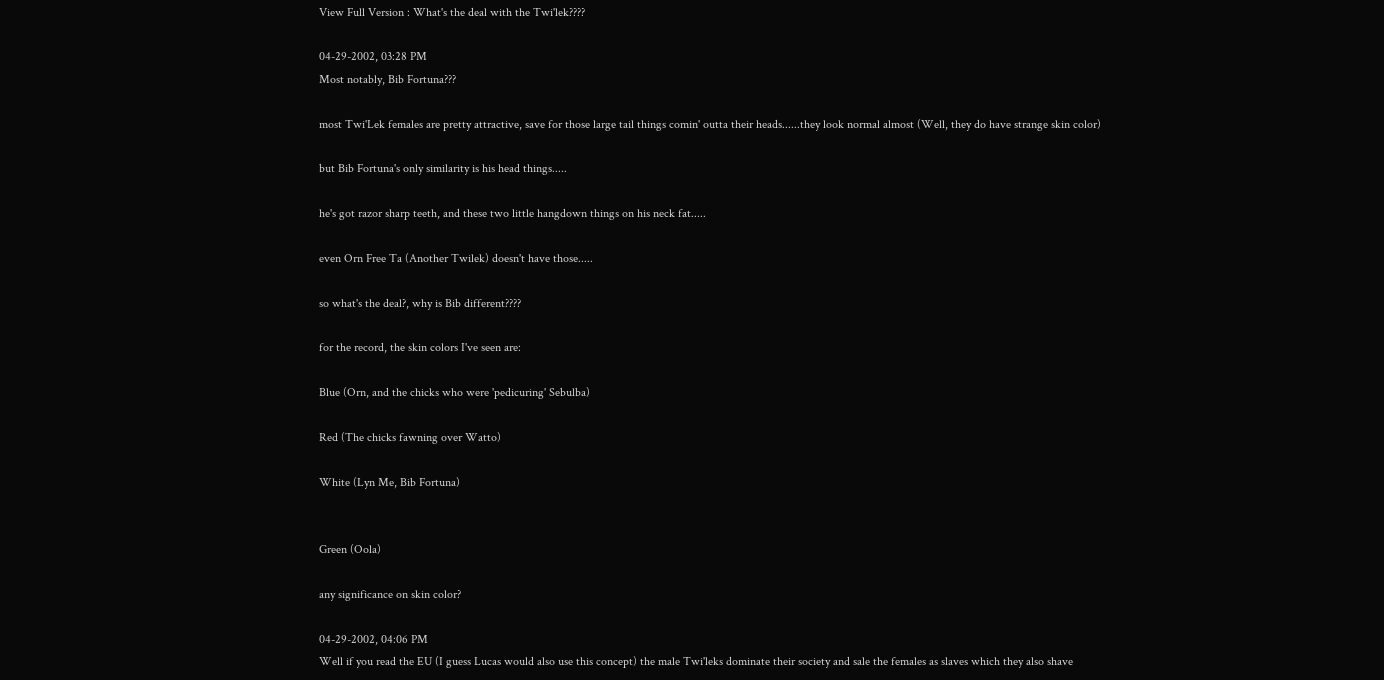View Full Version : What's the deal with the Twi'lek????

04-29-2002, 03:28 PM
Most notably, Bib Fortuna???

most Twi'Lek females are pretty attractive, save for those large tail things comin' outta their heads......they look normal almost (Well, they do have strange skin color)

but Bib Fortuna's only similarity is his head things.....

he's got razor sharp teeth, and these two little hangdown things on his neck fat.....

even Orn Free Ta (Another Twilek) doesn't have those.....

so what's the deal?, why is Bib different????

for the record, the skin colors I've seen are:

Blue (Orn, and the chicks who were 'pedicuring' Sebulba)

Red (The chicks fawning over Watto)

White (Lyn Me, Bib Fortuna)


Green (Oola)

any significance on skin color?

04-29-2002, 04:06 PM
Well if you read the EU (I guess Lucas would also use this concept) the male Twi'leks dominate their society and sale the females as slaves which they also shave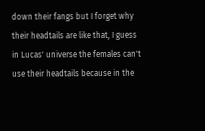down their fangs but I forget why their headtails are like that, I guess in Lucas' universe the females can't use their headtails because in the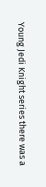Young Jedi Knight series there was a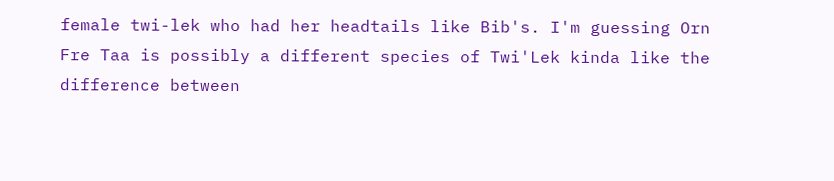female twi-lek who had her headtails like Bib's. I'm guessing Orn Fre Taa is possibly a different species of Twi'Lek kinda like the difference between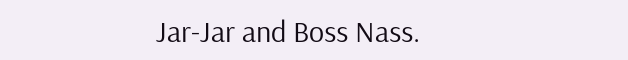Jar-Jar and Boss Nass.